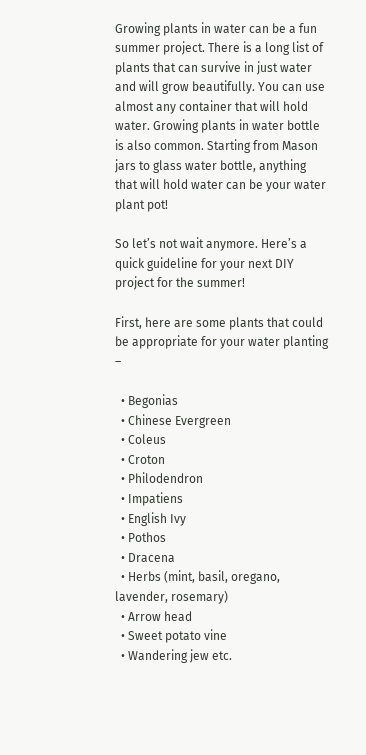Growing plants in water can be a fun summer project. There is a long list of plants that can survive in just water and will grow beautifully. You can use almost any container that will hold water. Growing plants in water bottle is also common. Starting from Mason jars to glass water bottle, anything that will hold water can be your water plant pot!

So let’s not wait anymore. Here’s a quick guideline for your next DIY project for the summer!

First, here are some plants that could be appropriate for your water planting –

  • Begonias
  • Chinese Evergreen
  • Coleus
  • Croton
  • Philodendron
  • Impatiens
  • English Ivy
  • Pothos
  • Dracena
  • Herbs (mint, basil, oregano, lavender, rosemary)
  • Arrow head
  • Sweet potato vine
  • Wandering jew etc.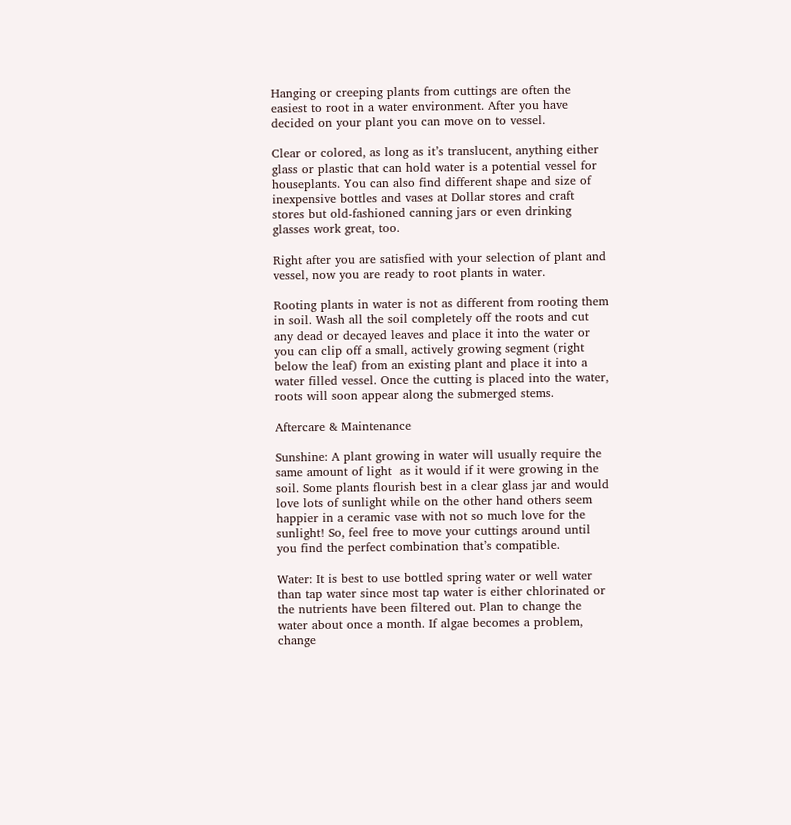Hanging or creeping plants from cuttings are often the easiest to root in a water environment. After you have decided on your plant you can move on to vessel.

Clear or colored, as long as it’s translucent, anything either glass or plastic that can hold water is a potential vessel for houseplants. You can also find different shape and size of inexpensive bottles and vases at Dollar stores and craft stores but old-fashioned canning jars or even drinking glasses work great, too.

Right after you are satisfied with your selection of plant and vessel, now you are ready to root plants in water.

Rooting plants in water is not as different from rooting them in soil. Wash all the soil completely off the roots and cut any dead or decayed leaves and place it into the water or you can clip off a small, actively growing segment (right below the leaf) from an existing plant and place it into a water filled vessel. Once the cutting is placed into the water, roots will soon appear along the submerged stems.

Aftercare & Maintenance

Sunshine: A plant growing in water will usually require the same amount of light  as it would if it were growing in the soil. Some plants flourish best in a clear glass jar and would love lots of sunlight while on the other hand others seem happier in a ceramic vase with not so much love for the sunlight! So, feel free to move your cuttings around until you find the perfect combination that’s compatible.

Water: It is best to use bottled spring water or well water than tap water since most tap water is either chlorinated or the nutrients have been filtered out. Plan to change the water about once a month. If algae becomes a problem, change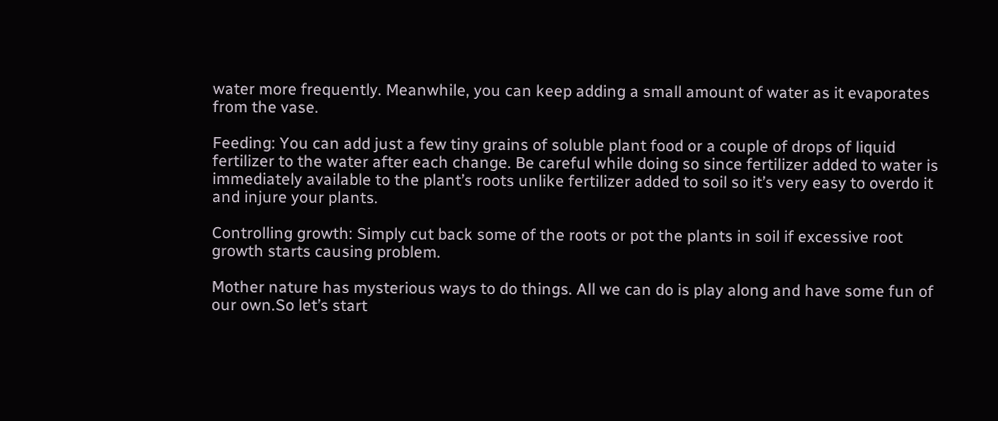water more frequently. Meanwhile, you can keep adding a small amount of water as it evaporates from the vase.

Feeding: You can add just a few tiny grains of soluble plant food or a couple of drops of liquid fertilizer to the water after each change. Be careful while doing so since fertilizer added to water is immediately available to the plant’s roots unlike fertilizer added to soil so it’s very easy to overdo it and injure your plants.

Controlling growth: Simply cut back some of the roots or pot the plants in soil if excessive root growth starts causing problem.

Mother nature has mysterious ways to do things. All we can do is play along and have some fun of our own.So let’s start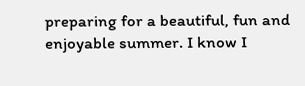preparing for a beautiful, fun and enjoyable summer. I know I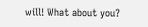will! What about you?